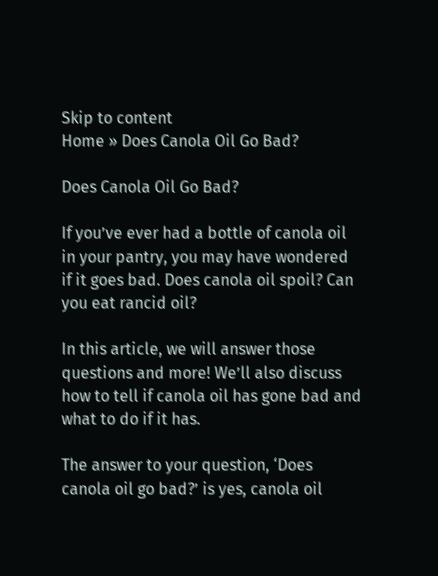Skip to content
Home » Does Canola Oil Go Bad?

Does Canola Oil Go Bad?

If you’ve ever had a bottle of canola oil in your pantry, you may have wondered if it goes bad. Does canola oil spoil? Can you eat rancid oil?

In this article, we will answer those questions and more! We’ll also discuss how to tell if canola oil has gone bad and what to do if it has.

The answer to your question, ‘Does canola oil go bad?’ is yes, canola oil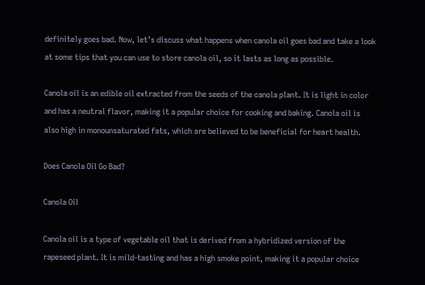definitely goes bad. Now, let’s discuss what happens when canola oil goes bad and take a look at some tips that you can use to store canola oil, so it lasts as long as possible.

Canola oil is an edible oil extracted from the seeds of the canola plant. It is light in color and has a neutral flavor, making it a popular choice for cooking and baking. Canola oil is also high in monounsaturated fats, which are believed to be beneficial for heart health.

Does Canola Oil Go Bad?

Canola Oil

Canola oil is a type of vegetable oil that is derived from a hybridized version of the rapeseed plant. It is mild-tasting and has a high smoke point, making it a popular choice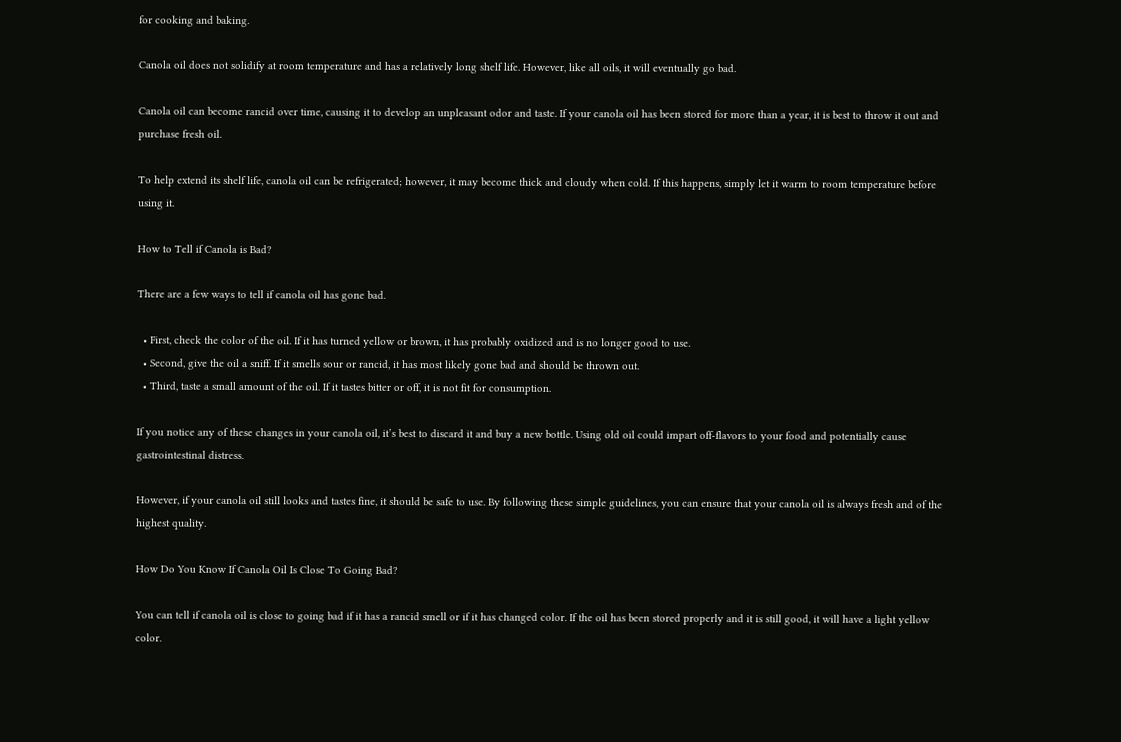for cooking and baking.

Canola oil does not solidify at room temperature and has a relatively long shelf life. However, like all oils, it will eventually go bad.

Canola oil can become rancid over time, causing it to develop an unpleasant odor and taste. If your canola oil has been stored for more than a year, it is best to throw it out and purchase fresh oil.

To help extend its shelf life, canola oil can be refrigerated; however, it may become thick and cloudy when cold. If this happens, simply let it warm to room temperature before using it.

How to Tell if Canola is Bad?

There are a few ways to tell if canola oil has gone bad.

  • First, check the color of the oil. If it has turned yellow or brown, it has probably oxidized and is no longer good to use.
  • Second, give the oil a sniff. If it smells sour or rancid, it has most likely gone bad and should be thrown out.
  • Third, taste a small amount of the oil. If it tastes bitter or off, it is not fit for consumption.

If you notice any of these changes in your canola oil, it’s best to discard it and buy a new bottle. Using old oil could impart off-flavors to your food and potentially cause gastrointestinal distress.

However, if your canola oil still looks and tastes fine, it should be safe to use. By following these simple guidelines, you can ensure that your canola oil is always fresh and of the highest quality.

How Do You Know If Canola Oil Is Close To Going Bad?

You can tell if canola oil is close to going bad if it has a rancid smell or if it has changed color. If the oil has been stored properly and it is still good, it will have a light yellow color.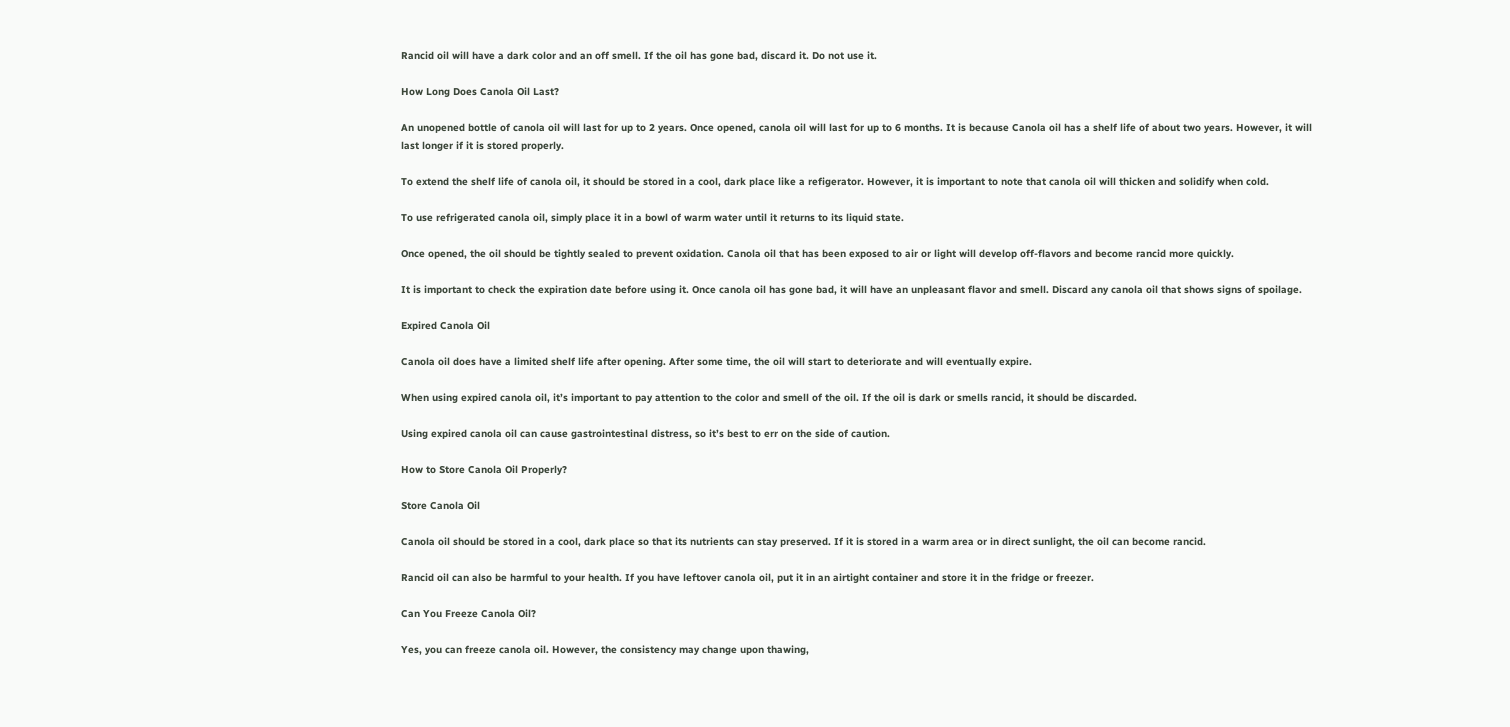Rancid oil will have a dark color and an off smell. If the oil has gone bad, discard it. Do not use it.

How Long Does Canola Oil Last?

An unopened bottle of canola oil will last for up to 2 years. Once opened, canola oil will last for up to 6 months. It is because Canola oil has a shelf life of about two years. However, it will last longer if it is stored properly.

To extend the shelf life of canola oil, it should be stored in a cool, dark place like a refigerator. However, it is important to note that canola oil will thicken and solidify when cold.

To use refrigerated canola oil, simply place it in a bowl of warm water until it returns to its liquid state.

Once opened, the oil should be tightly sealed to prevent oxidation. Canola oil that has been exposed to air or light will develop off-flavors and become rancid more quickly.

It is important to check the expiration date before using it. Once canola oil has gone bad, it will have an unpleasant flavor and smell. Discard any canola oil that shows signs of spoilage.

Expired Canola Oil

Canola oil does have a limited shelf life after opening. After some time, the oil will start to deteriorate and will eventually expire.

When using expired canola oil, it’s important to pay attention to the color and smell of the oil. If the oil is dark or smells rancid, it should be discarded.

Using expired canola oil can cause gastrointestinal distress, so it’s best to err on the side of caution.

How to Store Canola Oil Properly?

Store Canola Oil

Canola oil should be stored in a cool, dark place so that its nutrients can stay preserved. If it is stored in a warm area or in direct sunlight, the oil can become rancid.

Rancid oil can also be harmful to your health. If you have leftover canola oil, put it in an airtight container and store it in the fridge or freezer.

Can You Freeze Canola Oil?

Yes, you can freeze canola oil. However, the consistency may change upon thawing,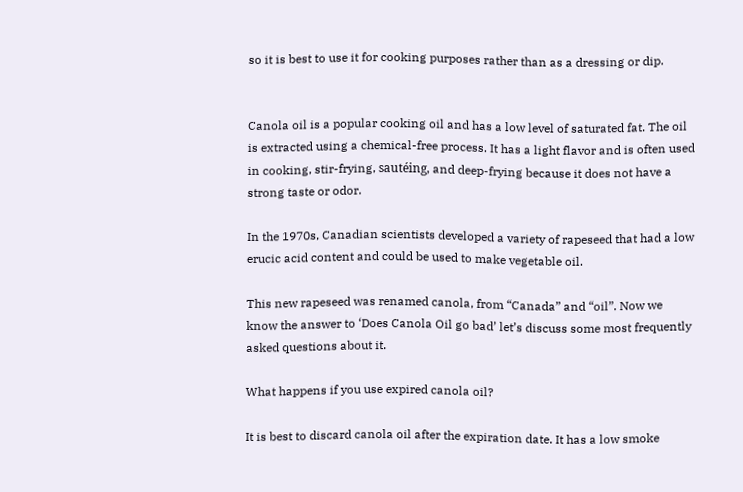so it is best to use it for cooking purposes rather than as a dressing or dip.


Canola oil is a popular cooking oil and has a low level of saturated fat. The oil is extracted using a chemical-free process. It has a light flavor and is often used in cooking, stir-frying, sautéing, and deep-frying because it does not have a strong taste or odor.

In the 1970s, Canadian scientists developed a variety of rapeseed that had a low erucic acid content and could be used to make vegetable oil.

This new rapeseed was renamed canola, from “Canada” and “oil”. Now we know the answer to ‘Does Canola Oil go bad’ let’s discuss some most frequently asked questions about it.

What happens if you use expired canola oil?

It is best to discard canola oil after the expiration date. It has a low smoke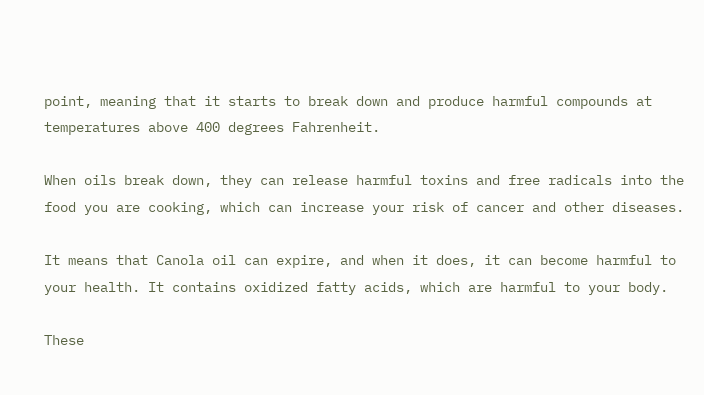point, meaning that it starts to break down and produce harmful compounds at temperatures above 400 degrees Fahrenheit.

When oils break down, they can release harmful toxins and free radicals into the food you are cooking, which can increase your risk of cancer and other diseases.

It means that Canola oil can expire, and when it does, it can become harmful to your health. It contains oxidized fatty acids, which are harmful to your body.

These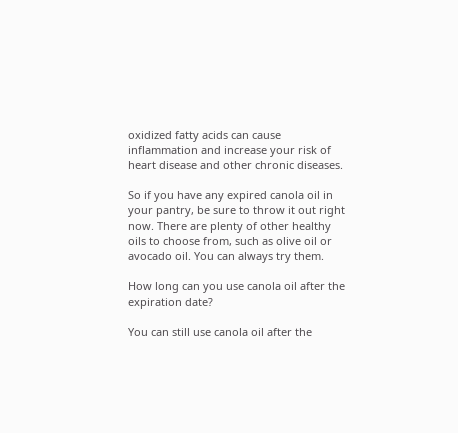oxidized fatty acids can cause inflammation and increase your risk of heart disease and other chronic diseases.

So if you have any expired canola oil in your pantry, be sure to throw it out right now. There are plenty of other healthy oils to choose from, such as olive oil or avocado oil. You can always try them.

How long can you use canola oil after the expiration date?

You can still use canola oil after the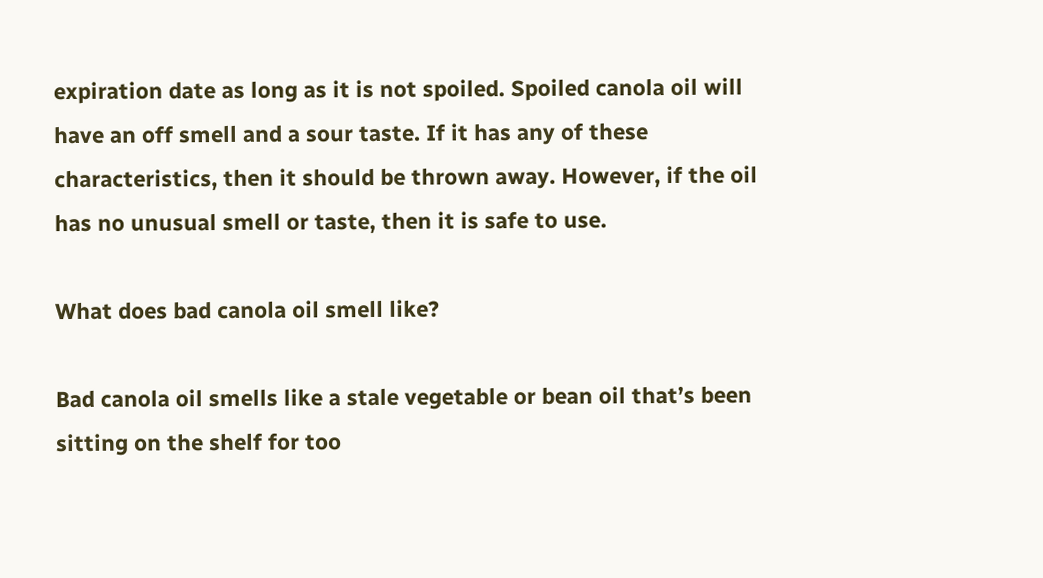expiration date as long as it is not spoiled. Spoiled canola oil will have an off smell and a sour taste. If it has any of these characteristics, then it should be thrown away. However, if the oil has no unusual smell or taste, then it is safe to use.

What does bad canola oil smell like?

Bad canola oil smells like a stale vegetable or bean oil that’s been sitting on the shelf for too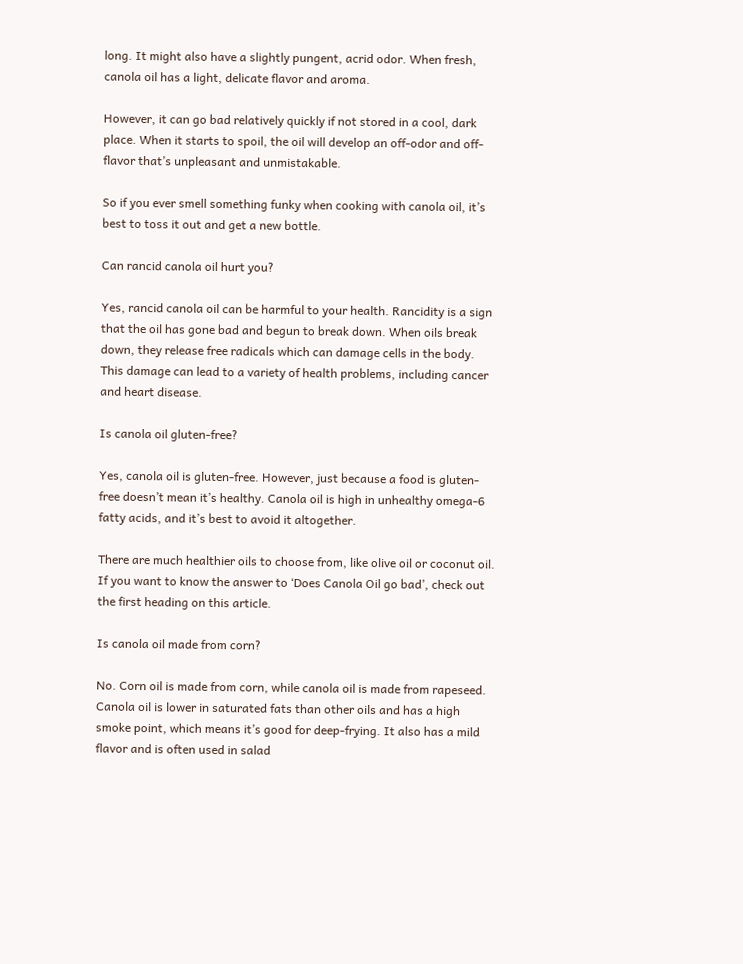long. It might also have a slightly pungent, acrid odor. When fresh, canola oil has a light, delicate flavor and aroma.

However, it can go bad relatively quickly if not stored in a cool, dark place. When it starts to spoil, the oil will develop an off-odor and off-flavor that’s unpleasant and unmistakable.

So if you ever smell something funky when cooking with canola oil, it’s best to toss it out and get a new bottle.

Can rancid canola oil hurt you?

Yes, rancid canola oil can be harmful to your health. Rancidity is a sign that the oil has gone bad and begun to break down. When oils break down, they release free radicals which can damage cells in the body. This damage can lead to a variety of health problems, including cancer and heart disease.

Is canola oil gluten-free?

Yes, canola oil is gluten-free. However, just because a food is gluten-free doesn’t mean it’s healthy. Canola oil is high in unhealthy omega-6 fatty acids, and it’s best to avoid it altogether.

There are much healthier oils to choose from, like olive oil or coconut oil. If you want to know the answer to ‘Does Canola Oil go bad’, check out the first heading on this article.

Is canola oil made from corn?

No. Corn oil is made from corn, while canola oil is made from rapeseed. Canola oil is lower in saturated fats than other oils and has a high smoke point, which means it’s good for deep-frying. It also has a mild flavor and is often used in salad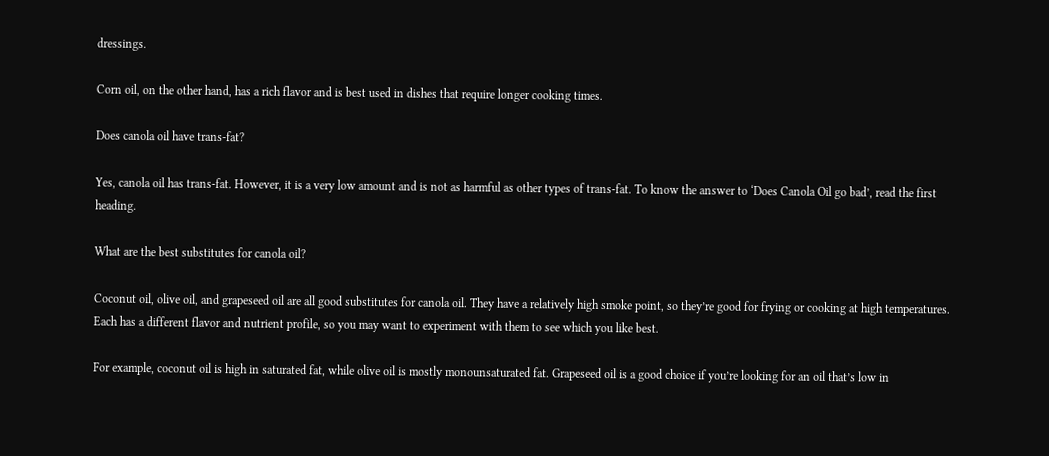dressings.

Corn oil, on the other hand, has a rich flavor and is best used in dishes that require longer cooking times.

Does canola oil have trans-fat?

Yes, canola oil has trans-fat. However, it is a very low amount and is not as harmful as other types of trans-fat. To know the answer to ‘Does Canola Oil go bad’, read the first heading.

What are the best substitutes for canola oil?

Coconut oil, olive oil, and grapeseed oil are all good substitutes for canola oil. They have a relatively high smoke point, so they’re good for frying or cooking at high temperatures. Each has a different flavor and nutrient profile, so you may want to experiment with them to see which you like best.

For example, coconut oil is high in saturated fat, while olive oil is mostly monounsaturated fat. Grapeseed oil is a good choice if you’re looking for an oil that’s low in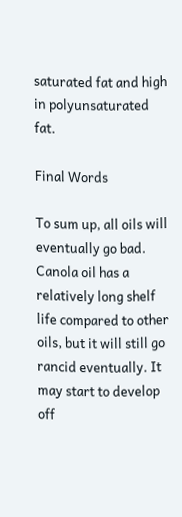saturated fat and high in polyunsaturated fat.

Final Words

To sum up, all oils will eventually go bad. Canola oil has a relatively long shelf life compared to other oils, but it will still go rancid eventually. It may start to develop off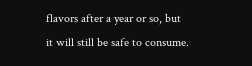flavors after a year or so, but it will still be safe to consume.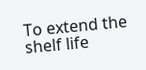To extend the shelf life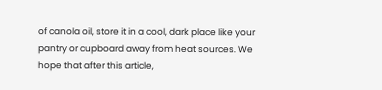of canola oil, store it in a cool, dark place like your pantry or cupboard away from heat sources. We hope that after this article,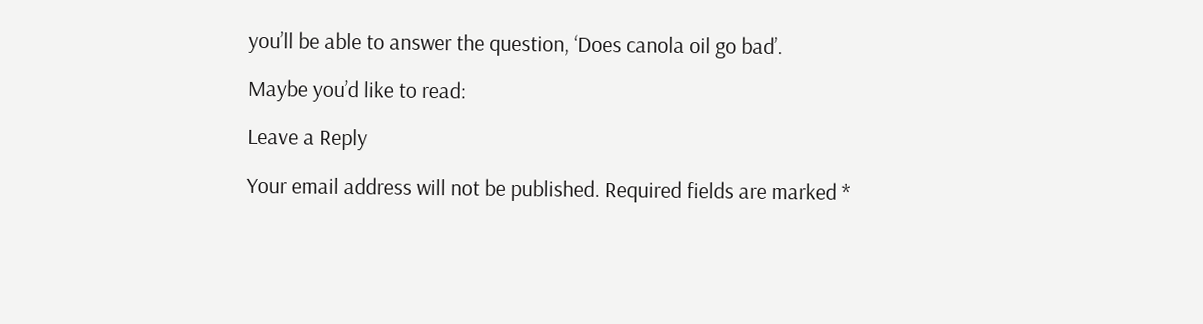you’ll be able to answer the question, ‘Does canola oil go bad’.

Maybe you’d like to read:

Leave a Reply

Your email address will not be published. Required fields are marked *